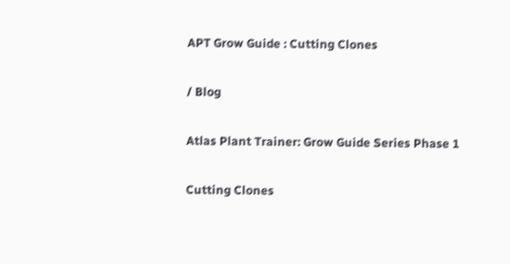APT Grow Guide : Cutting Clones

/ Blog

Atlas Plant Trainer: Grow Guide Series Phase 1

Cutting Clones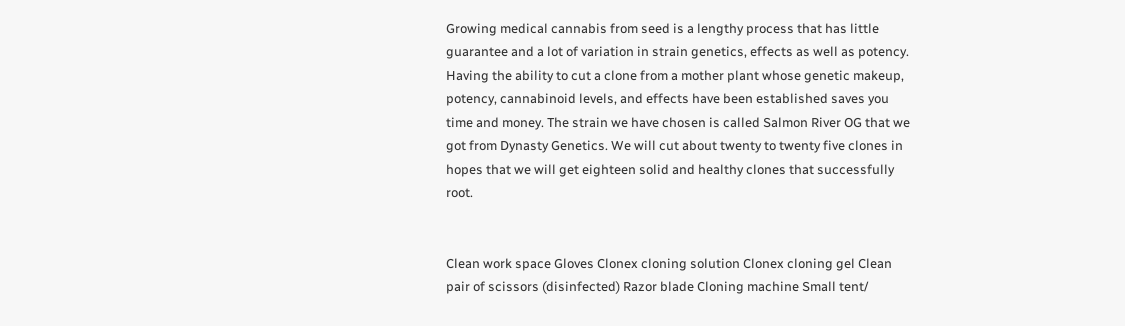Growing medical cannabis from seed is a lengthy process that has little guarantee and a lot of variation in strain genetics, effects as well as potency. Having the ability to cut a clone from a mother plant whose genetic makeup, potency, cannabinoid levels, and effects have been established saves you time and money. The strain we have chosen is called Salmon River OG that we got from Dynasty Genetics. We will cut about twenty to twenty five clones in hopes that we will get eighteen solid and healthy clones that successfully root.


Clean work space Gloves Clonex cloning solution Clonex cloning gel Clean pair of scissors (disinfected) Razor blade Cloning machine Small tent/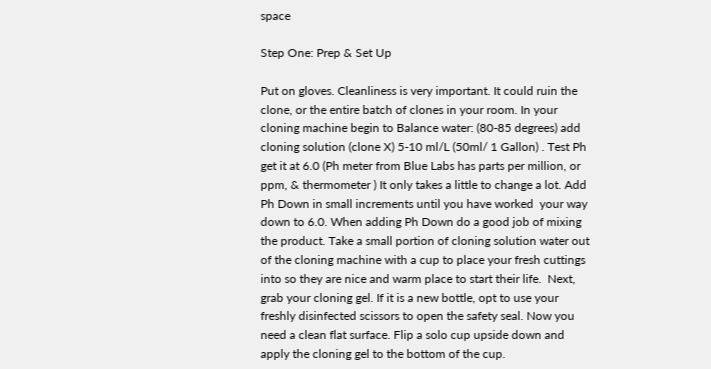space

Step One: Prep & Set Up

Put on gloves. Cleanliness is very important. It could ruin the clone, or the entire batch of clones in your room. In your cloning machine begin to Balance water: (80-85 degrees) add cloning solution (clone X) 5-10 ml/L (50ml/ 1 Gallon) . Test Ph get it at 6.0 (Ph meter from Blue Labs has parts per million, or ppm, & thermometer ) It only takes a little to change a lot. Add Ph Down in small increments until you have worked  your way down to 6.0. When adding Ph Down do a good job of mixing the product. Take a small portion of cloning solution water out of the cloning machine with a cup to place your fresh cuttings into so they are nice and warm place to start their life.  Next, grab your cloning gel. If it is a new bottle, opt to use your freshly disinfected scissors to open the safety seal. Now you need a clean flat surface. Flip a solo cup upside down and apply the cloning gel to the bottom of the cup.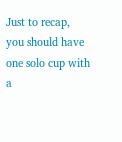Just to recap, you should have one solo cup with a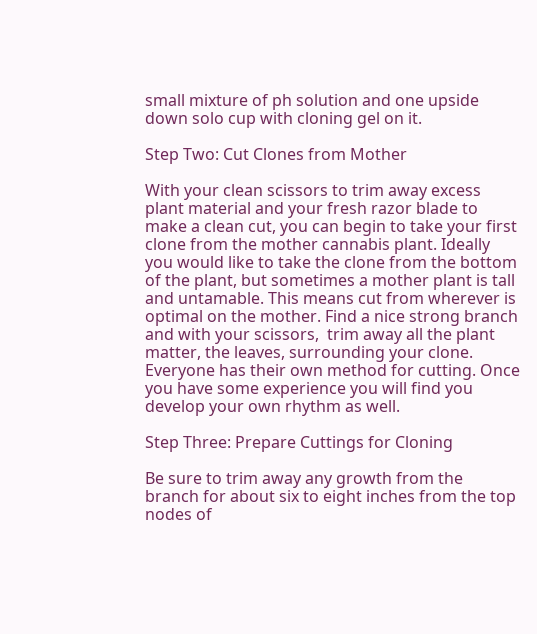small mixture of ph solution and one upside down solo cup with cloning gel on it.

Step Two: Cut Clones from Mother

With your clean scissors to trim away excess plant material and your fresh razor blade to make a clean cut, you can begin to take your first clone from the mother cannabis plant. Ideally you would like to take the clone from the bottom of the plant, but sometimes a mother plant is tall and untamable. This means cut from wherever is optimal on the mother. Find a nice strong branch and with your scissors,  trim away all the plant matter, the leaves, surrounding your clone. Everyone has their own method for cutting. Once you have some experience you will find you develop your own rhythm as well.

Step Three: Prepare Cuttings for Cloning

Be sure to trim away any growth from the branch for about six to eight inches from the top nodes of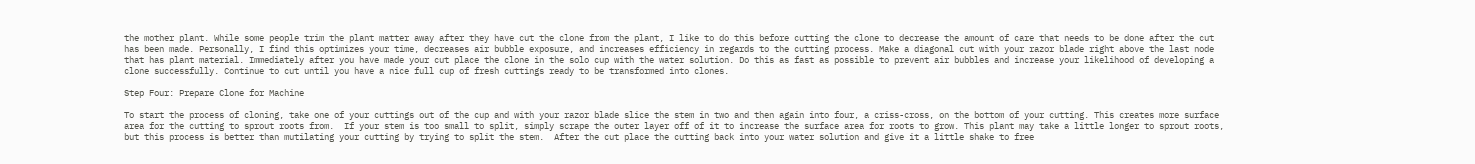the mother plant. While some people trim the plant matter away after they have cut the clone from the plant, I like to do this before cutting the clone to decrease the amount of care that needs to be done after the cut has been made. Personally, I find this optimizes your time, decreases air bubble exposure, and increases efficiency in regards to the cutting process. Make a diagonal cut with your razor blade right above the last node that has plant material. Immediately after you have made your cut place the clone in the solo cup with the water solution. Do this as fast as possible to prevent air bubbles and increase your likelihood of developing a clone successfully. Continue to cut until you have a nice full cup of fresh cuttings ready to be transformed into clones.

Step Four: Prepare Clone for Machine

To start the process of cloning, take one of your cuttings out of the cup and with your razor blade slice the stem in two and then again into four, a criss-cross, on the bottom of your cutting. This creates more surface area for the cutting to sprout roots from.  If your stem is too small to split, simply scrape the outer layer off of it to increase the surface area for roots to grow. This plant may take a little longer to sprout roots, but this process is better than mutilating your cutting by trying to split the stem.  After the cut place the cutting back into your water solution and give it a little shake to free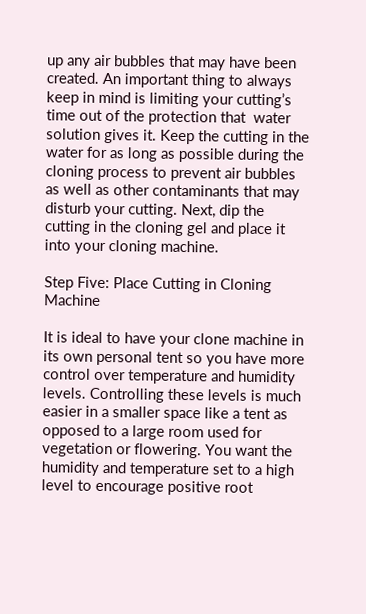up any air bubbles that may have been created. An important thing to always keep in mind is limiting your cutting’s time out of the protection that  water solution gives it. Keep the cutting in the water for as long as possible during the cloning process to prevent air bubbles as well as other contaminants that may disturb your cutting. Next, dip the cutting in the cloning gel and place it into your cloning machine.

Step Five: Place Cutting in Cloning Machine

It is ideal to have your clone machine in its own personal tent so you have more control over temperature and humidity levels. Controlling these levels is much easier in a smaller space like a tent as opposed to a large room used for vegetation or flowering. You want the humidity and temperature set to a high level to encourage positive root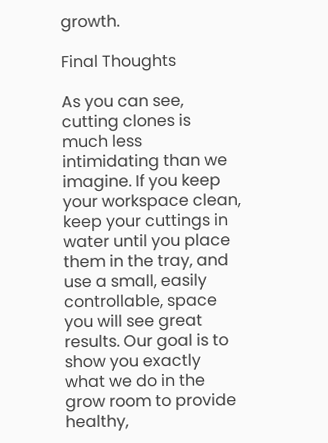growth.

Final Thoughts

As you can see, cutting clones is much less intimidating than we imagine. If you keep your workspace clean, keep your cuttings in water until you place them in the tray, and use a small, easily controllable, space you will see great results. Our goal is to show you exactly what we do in the grow room to provide healthy,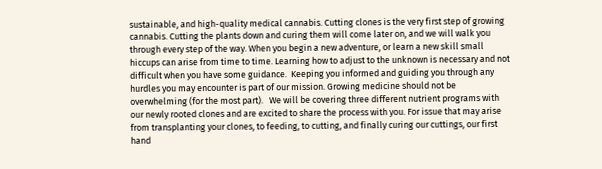sustainable, and high-quality medical cannabis. Cutting clones is the very first step of growing cannabis. Cutting the plants down and curing them will come later on, and we will walk you through every step of the way. When you begin a new adventure, or learn a new skill small hiccups can arise from time to time. Learning how to adjust to the unknown is necessary and not difficult when you have some guidance.  Keeping you informed and guiding you through any hurdles you may encounter is part of our mission. Growing medicine should not be overwhelming (for the most part).   We will be covering three different nutrient programs with our newly rooted clones and are excited to share the process with you. For issue that may arise from transplanting your clones, to feeding, to cutting, and finally curing our cuttings, our first hand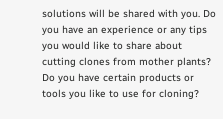solutions will be shared with you. Do you have an experience or any tips you would like to share about cutting clones from mother plants? Do you have certain products or tools you like to use for cloning?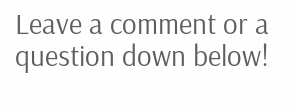Leave a comment or a question down below!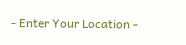- Enter Your Location -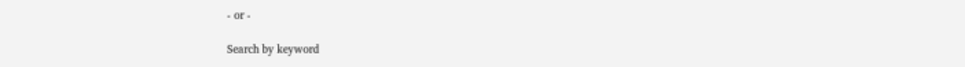- or -

Search by keyword